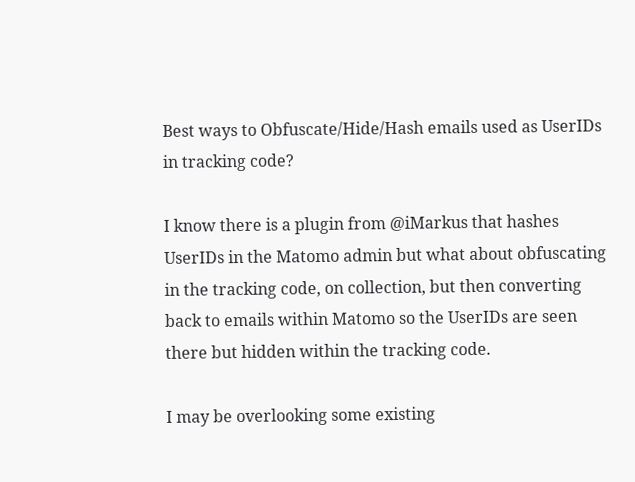Best ways to Obfuscate/Hide/Hash emails used as UserIDs in tracking code?

I know there is a plugin from @iMarkus that hashes UserIDs in the Matomo admin but what about obfuscating in the tracking code, on collection, but then converting back to emails within Matomo so the UserIDs are seen there but hidden within the tracking code.

I may be overlooking some existing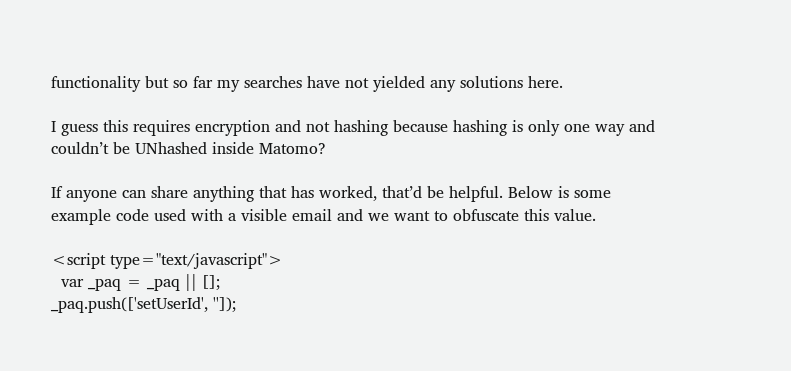functionality but so far my searches have not yielded any solutions here.

I guess this requires encryption and not hashing because hashing is only one way and couldn’t be UNhashed inside Matomo?

If anyone can share anything that has worked, that’d be helpful. Below is some example code used with a visible email and we want to obfuscate this value.

<script type="text/javascript">
  var _paq = _paq || [];
_paq.push(['setUserId', '']);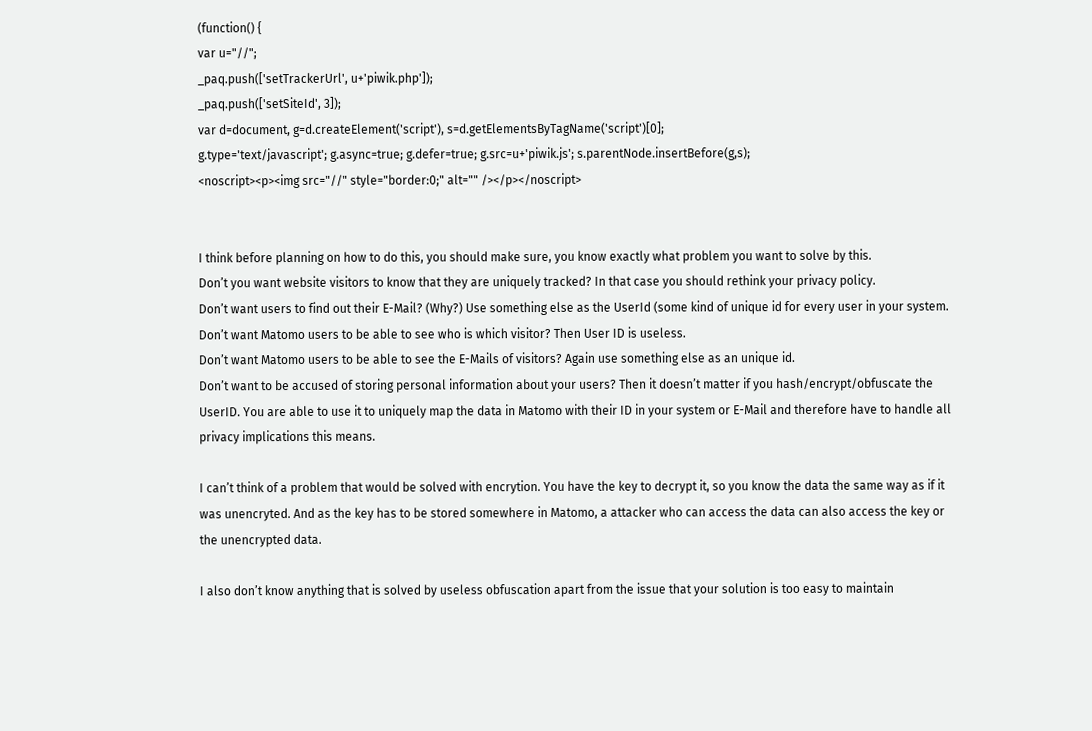(function() {
var u="//";
_paq.push(['setTrackerUrl', u+'piwik.php']);
_paq.push(['setSiteId', 3]);
var d=document, g=d.createElement('script'), s=d.getElementsByTagName('script')[0];
g.type='text/javascript'; g.async=true; g.defer=true; g.src=u+'piwik.js'; s.parentNode.insertBefore(g,s);
<noscript><p><img src="//" style="border:0;" alt="" /></p></noscript>


I think before planning on how to do this, you should make sure, you know exactly what problem you want to solve by this.
Don’t you want website visitors to know that they are uniquely tracked? In that case you should rethink your privacy policy.
Don’t want users to find out their E-Mail? (Why?) Use something else as the UserId (some kind of unique id for every user in your system.
Don’t want Matomo users to be able to see who is which visitor? Then User ID is useless.
Don’t want Matomo users to be able to see the E-Mails of visitors? Again use something else as an unique id.
Don’t want to be accused of storing personal information about your users? Then it doesn’t matter if you hash/encrypt/obfuscate the UserID. You are able to use it to uniquely map the data in Matomo with their ID in your system or E-Mail and therefore have to handle all privacy implications this means.

I can’t think of a problem that would be solved with encrytion. You have the key to decrypt it, so you know the data the same way as if it was unencryted. And as the key has to be stored somewhere in Matomo, a attacker who can access the data can also access the key or the unencrypted data.

I also don’t know anything that is solved by useless obfuscation apart from the issue that your solution is too easy to maintain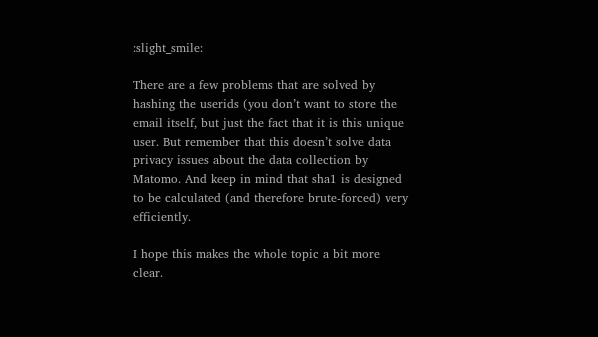:slight_smile:

There are a few problems that are solved by hashing the userids (you don’t want to store the email itself, but just the fact that it is this unique user. But remember that this doesn’t solve data privacy issues about the data collection by Matomo. And keep in mind that sha1 is designed to be calculated (and therefore brute-forced) very efficiently.

I hope this makes the whole topic a bit more clear.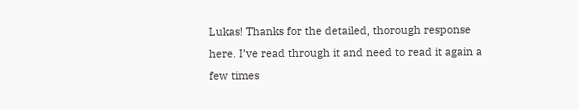Lukas! Thanks for the detailed, thorough response here. I’ve read through it and need to read it again a few times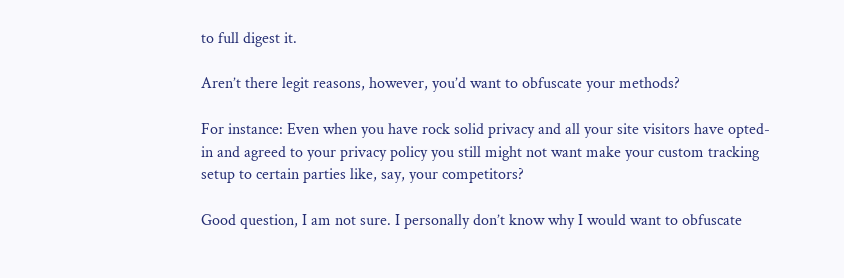to full digest it.

Aren’t there legit reasons, however, you’d want to obfuscate your methods?

For instance: Even when you have rock solid privacy and all your site visitors have opted-in and agreed to your privacy policy you still might not want make your custom tracking setup to certain parties like, say, your competitors?

Good question, I am not sure. I personally don’t know why I would want to obfuscate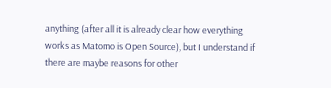anything (after all it is already clear how everything works as Matomo is Open Source), but I understand if there are maybe reasons for other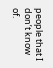people that I don’t know of.